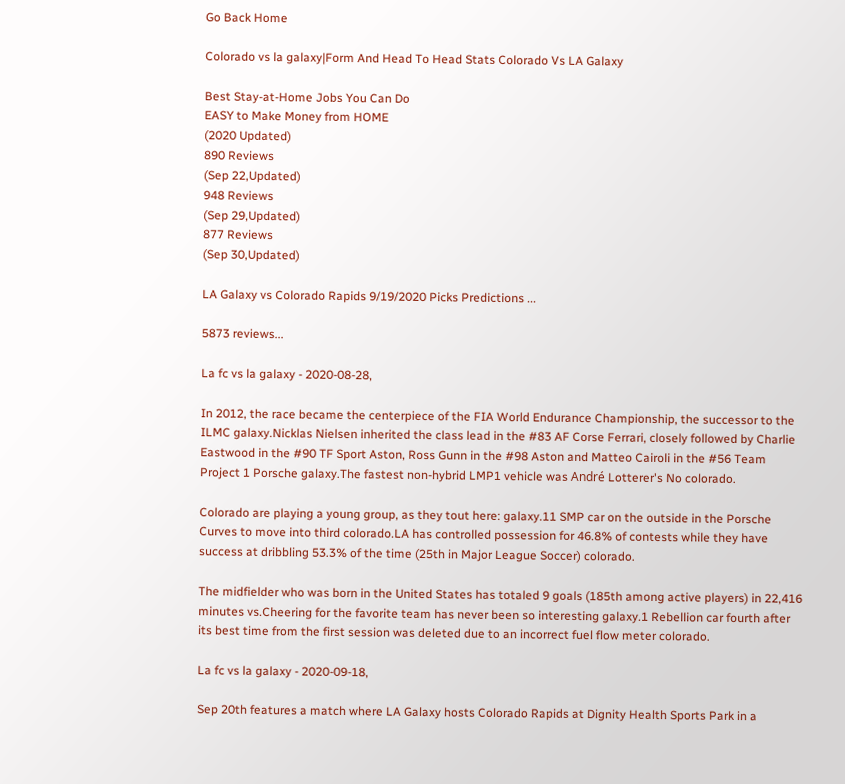Go Back Home

Colorado vs la galaxy|Form And Head To Head Stats Colorado Vs LA Galaxy

Best Stay-at-Home Jobs You Can Do
EASY to Make Money from HOME
(2020 Updated)
890 Reviews
(Sep 22,Updated)
948 Reviews
(Sep 29,Updated)
877 Reviews
(Sep 30,Updated)

LA Galaxy vs Colorado Rapids 9/19/2020 Picks Predictions ...

5873 reviews...

La fc vs la galaxy - 2020-08-28,

In 2012, the race became the centerpiece of the FIA World Endurance Championship, the successor to the ILMC galaxy.Nicklas Nielsen inherited the class lead in the #83 AF Corse Ferrari, closely followed by Charlie Eastwood in the #90 TF Sport Aston, Ross Gunn in the #98 Aston and Matteo Cairoli in the #56 Team Project 1 Porsche galaxy.The fastest non-hybrid LMP1 vehicle was André Lotterer's No colorado.

Colorado are playing a young group, as they tout here: galaxy.11 SMP car on the outside in the Porsche Curves to move into third colorado.LA has controlled possession for 46.8% of contests while they have success at dribbling 53.3% of the time (25th in Major League Soccer) colorado.

The midfielder who was born in the United States has totaled 9 goals (185th among active players) in 22,416 minutes vs.Cheering for the favorite team has never been so interesting galaxy.1 Rebellion car fourth after its best time from the first session was deleted due to an incorrect fuel flow meter colorado.

La fc vs la galaxy - 2020-09-18,

Sep 20th features a match where LA Galaxy hosts Colorado Rapids at Dignity Health Sports Park in a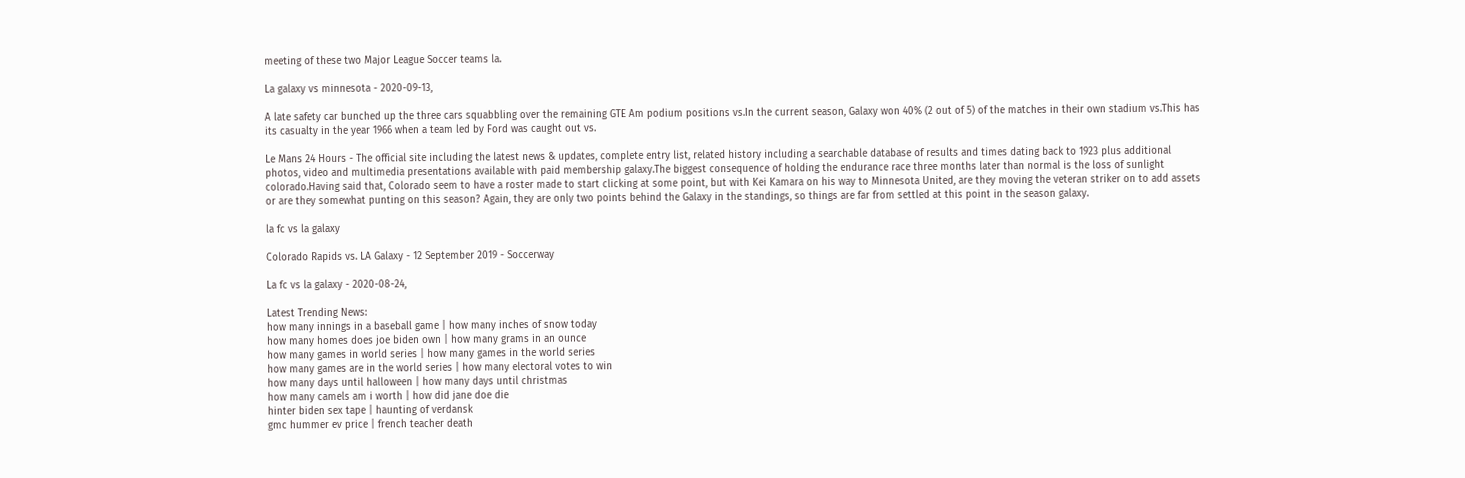meeting of these two Major League Soccer teams la.

La galaxy vs minnesota - 2020-09-13,

A late safety car bunched up the three cars squabbling over the remaining GTE Am podium positions vs.In the current season, Galaxy won 40% (2 out of 5) of the matches in their own stadium vs.This has its casualty in the year 1966 when a team led by Ford was caught out vs.

Le Mans 24 Hours - The official site including the latest news & updates, complete entry list, related history including a searchable database of results and times dating back to 1923 plus additional photos, video and multimedia presentations available with paid membership galaxy.The biggest consequence of holding the endurance race three months later than normal is the loss of sunlight colorado.Having said that, Colorado seem to have a roster made to start clicking at some point, but with Kei Kamara on his way to Minnesota United, are they moving the veteran striker on to add assets or are they somewhat punting on this season? Again, they are only two points behind the Galaxy in the standings, so things are far from settled at this point in the season galaxy.

la fc vs la galaxy

Colorado Rapids vs. LA Galaxy - 12 September 2019 - Soccerway

La fc vs la galaxy - 2020-08-24,

Latest Trending News:
how many innings in a baseball game | how many inches of snow today
how many homes does joe biden own | how many grams in an ounce
how many games in world series | how many games in the world series
how many games are in the world series | how many electoral votes to win
how many days until halloween | how many days until christmas
how many camels am i worth | how did jane doe die
hinter biden sex tape | haunting of verdansk
gmc hummer ev price | french teacher death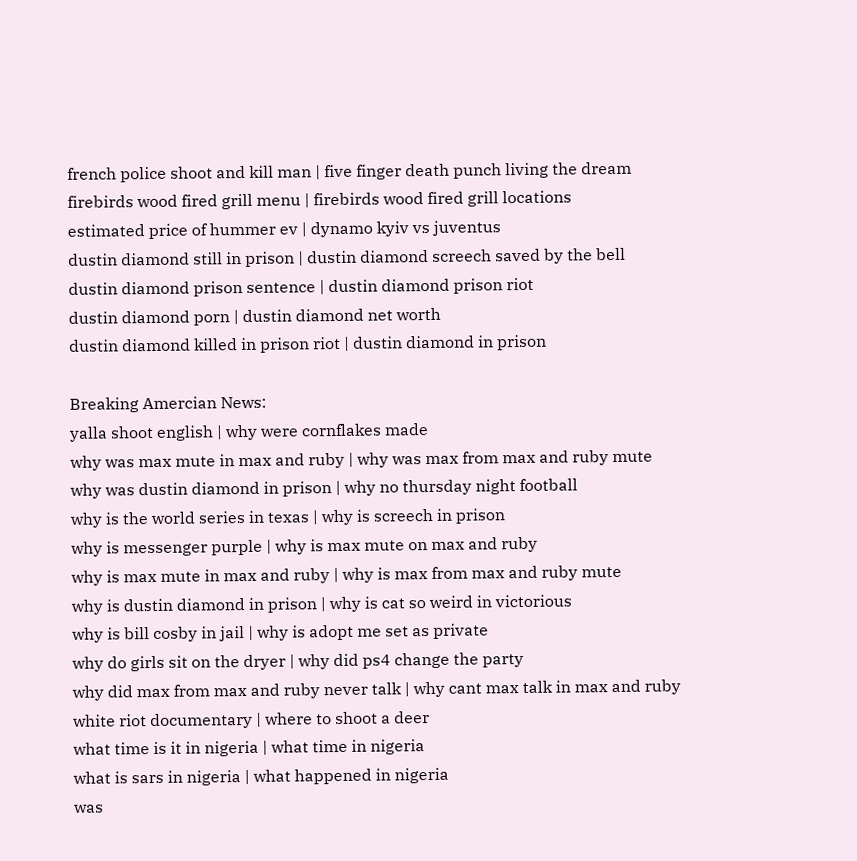french police shoot and kill man | five finger death punch living the dream
firebirds wood fired grill menu | firebirds wood fired grill locations
estimated price of hummer ev | dynamo kyiv vs juventus
dustin diamond still in prison | dustin diamond screech saved by the bell
dustin diamond prison sentence | dustin diamond prison riot
dustin diamond porn | dustin diamond net worth
dustin diamond killed in prison riot | dustin diamond in prison

Breaking Amercian News:
yalla shoot english | why were cornflakes made
why was max mute in max and ruby | why was max from max and ruby mute
why was dustin diamond in prison | why no thursday night football
why is the world series in texas | why is screech in prison
why is messenger purple | why is max mute on max and ruby
why is max mute in max and ruby | why is max from max and ruby mute
why is dustin diamond in prison | why is cat so weird in victorious
why is bill cosby in jail | why is adopt me set as private
why do girls sit on the dryer | why did ps4 change the party
why did max from max and ruby never talk | why cant max talk in max and ruby
white riot documentary | where to shoot a deer
what time is it in nigeria | what time in nigeria
what is sars in nigeria | what happened in nigeria
was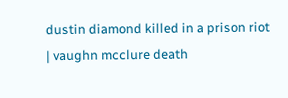dustin diamond killed in a prison riot | vaughn mcclure death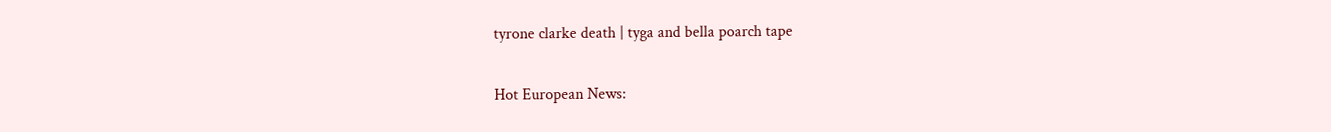tyrone clarke death | tyga and bella poarch tape

Hot European News: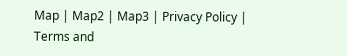Map | Map2 | Map3 | Privacy Policy | Terms and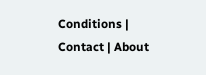Conditions | Contact | About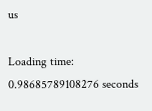us

Loading time: 0.98685789108276 seconds